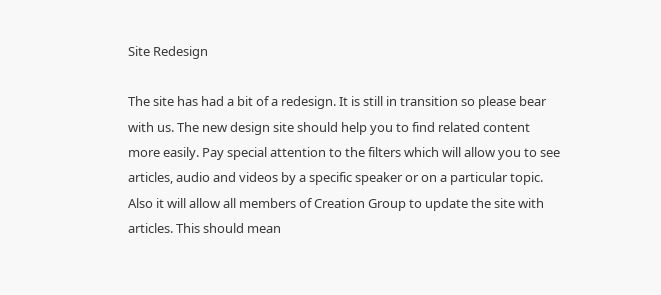Site Redesign

The site has had a bit of a redesign. It is still in transition so please bear with us. The new design site should help you to find related content more easily. Pay special attention to the filters which will allow you to see articles, audio and videos by a specific speaker or on a particular topic. Also it will allow all members of Creation Group to update the site with articles. This should mean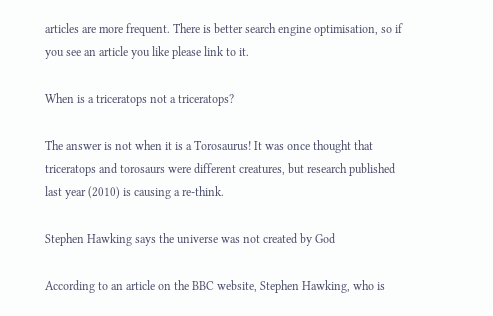articles are more frequent. There is better search engine optimisation, so if you see an article you like please link to it.

When is a triceratops not a triceratops?

The answer is not when it is a Torosaurus! It was once thought that triceratops and torosaurs were different creatures, but research published last year (2010) is causing a re-think.

Stephen Hawking says the universe was not created by God

According to an article on the BBC website, Stephen Hawking, who is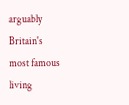arguably Britain's most famous living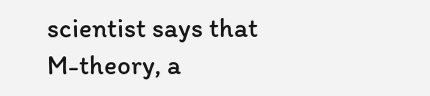scientist says that M-theory, a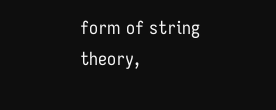form of string theory,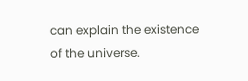can explain the existence of the universe.